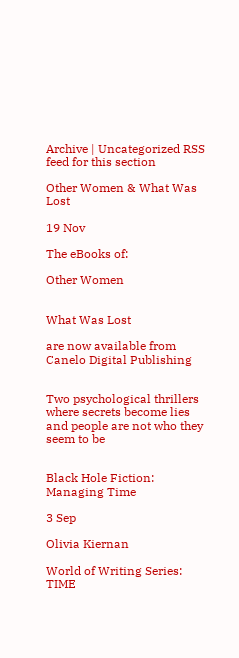Archive | Uncategorized RSS feed for this section

Other Women & What Was Lost

19 Nov

The eBooks of:

Other Women


What Was Lost

are now available from Canelo Digital Publishing


Two psychological thrillers where secrets become lies and people are not who they seem to be


Black Hole Fiction: Managing Time

3 Sep

Olivia Kiernan

World of Writing Series: TIME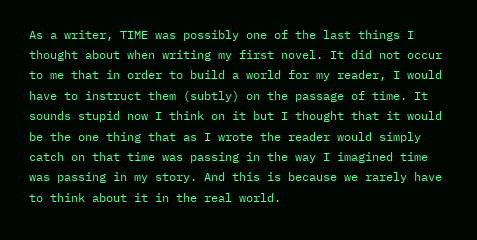As a writer, TIME was possibly one of the last things I thought about when writing my first novel. It did not occur to me that in order to build a world for my reader, I would have to instruct them (subtly) on the passage of time. It sounds stupid now I think on it but I thought that it would be the one thing that as I wrote the reader would simply catch on that time was passing in the way I imagined time was passing in my story. And this is because we rarely have to think about it in the real world.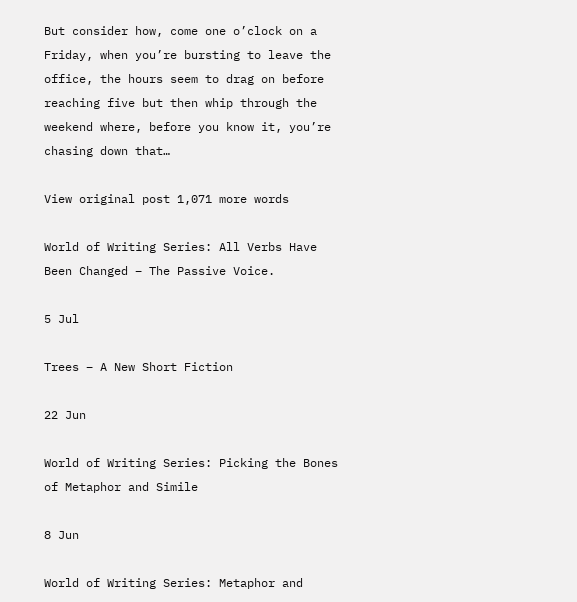But consider how, come one o’clock on a Friday, when you’re bursting to leave the office, the hours seem to drag on before reaching five but then whip through the weekend where, before you know it, you’re chasing down that…

View original post 1,071 more words

World of Writing Series: All Verbs Have Been Changed – The Passive Voice.

5 Jul

Trees – A New Short Fiction

22 Jun

World of Writing Series: Picking the Bones of Metaphor and Simile

8 Jun

World of Writing Series: Metaphor and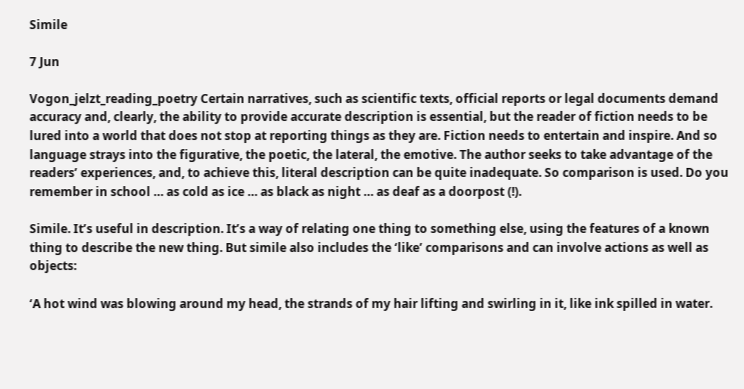Simile

7 Jun

Vogon_jelzt_reading_poetry Certain narratives, such as scientific texts, official reports or legal documents demand accuracy and, clearly, the ability to provide accurate description is essential, but the reader of fiction needs to be lured into a world that does not stop at reporting things as they are. Fiction needs to entertain and inspire. And so language strays into the figurative, the poetic, the lateral, the emotive. The author seeks to take advantage of the readers’ experiences, and, to achieve this, literal description can be quite inadequate. So comparison is used. Do you remember in school … as cold as ice … as black as night … as deaf as a doorpost (!).

Simile. It’s useful in description. It’s a way of relating one thing to something else, using the features of a known thing to describe the new thing. But simile also includes the ‘like’ comparisons and can involve actions as well as objects:

‘A hot wind was blowing around my head, the strands of my hair lifting and swirling in it, like ink spilled in water.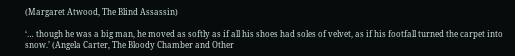(Margaret Atwood, The Blind Assassin)

‘… though he was a big man, he moved as softly as if all his shoes had soles of velvet, as if his footfall turned the carpet into snow.’ (Angela Carter, The Bloody Chamber and Other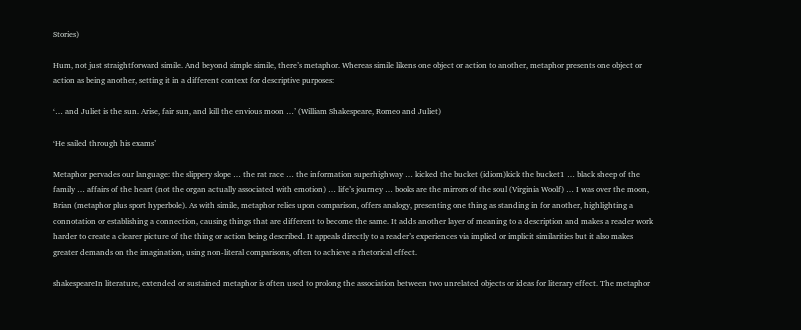Stories)

Hum, not just straightforward simile. And beyond simple simile, there’s metaphor. Whereas simile likens one object or action to another, metaphor presents one object or action as being another, setting it in a different context for descriptive purposes:

‘… and Juliet is the sun. Arise, fair sun, and kill the envious moon …’ (William Shakespeare, Romeo and Juliet)

‘He sailed through his exams’

Metaphor pervades our language: the slippery slope … the rat race … the information superhighway … kicked the bucket (idiom)kick the bucket1 … black sheep of the family … affairs of the heart (not the organ actually associated with emotion) … life’s journey … books are the mirrors of the soul (Virginia Woolf) … I was over the moon, Brian (metaphor plus sport hyperbole). As with simile, metaphor relies upon comparison, offers analogy, presenting one thing as standing in for another, highlighting a connotation or establishing a connection, causing things that are different to become the same. It adds another layer of meaning to a description and makes a reader work harder to create a clearer picture of the thing or action being described. It appeals directly to a reader’s experiences via implied or implicit similarities but it also makes greater demands on the imagination, using non-literal comparisons, often to achieve a rhetorical effect.

shakespeareIn literature, extended or sustained metaphor is often used to prolong the association between two unrelated objects or ideas for literary effect. The metaphor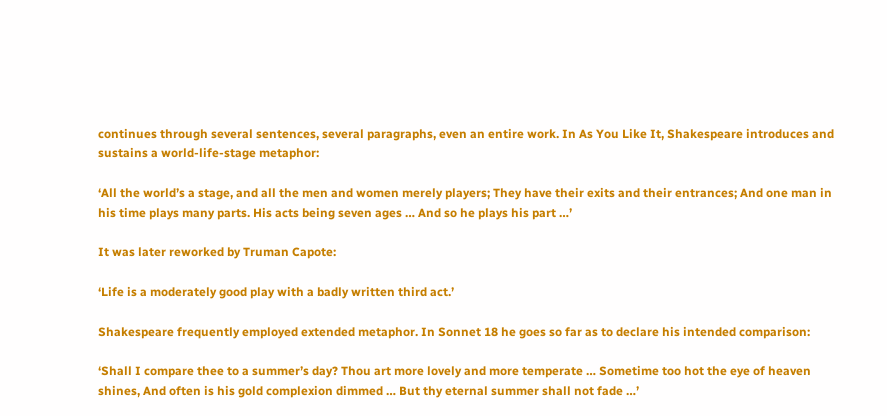continues through several sentences, several paragraphs, even an entire work. In As You Like It, Shakespeare introduces and sustains a world-life-stage metaphor:

‘All the world’s a stage, and all the men and women merely players; They have their exits and their entrances; And one man in his time plays many parts. His acts being seven ages … And so he plays his part …’

It was later reworked by Truman Capote:

‘Life is a moderately good play with a badly written third act.’

Shakespeare frequently employed extended metaphor. In Sonnet 18 he goes so far as to declare his intended comparison:

‘Shall I compare thee to a summer’s day? Thou art more lovely and more temperate … Sometime too hot the eye of heaven shines, And often is his gold complexion dimmed … But thy eternal summer shall not fade …’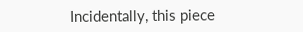Incidentally, this piece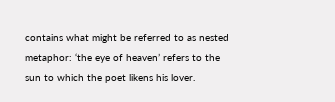contains what might be referred to as nested metaphor: ‘the eye of heaven’ refers to the sun to which the poet likens his lover.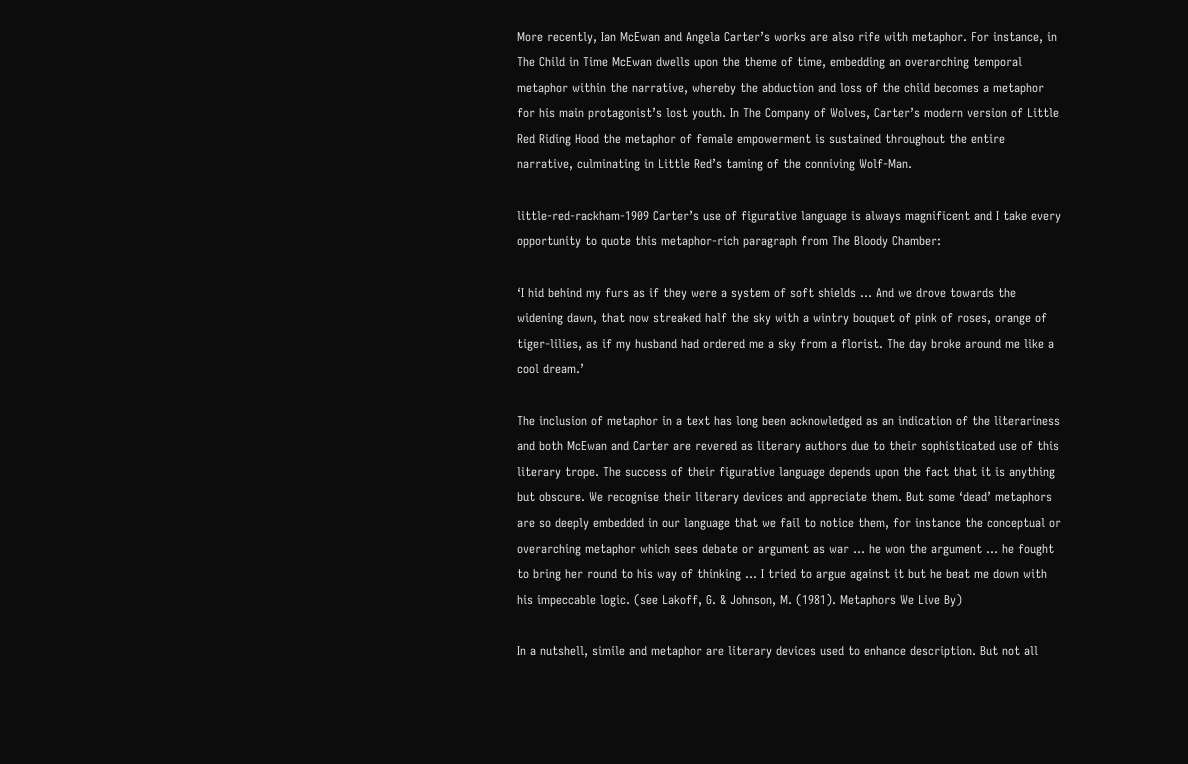More recently, Ian McEwan and Angela Carter’s works are also rife with metaphor. For instance, in The Child in Time McEwan dwells upon the theme of time, embedding an overarching temporal metaphor within the narrative, whereby the abduction and loss of the child becomes a metaphor for his main protagonist’s lost youth. In The Company of Wolves, Carter’s modern version of Little Red Riding Hood the metaphor of female empowerment is sustained throughout the entire narrative, culminating in Little Red’s taming of the conniving Wolf-Man.

little-red-rackham-1909 Carter’s use of figurative language is always magnificent and I take every opportunity to quote this metaphor-rich paragraph from The Bloody Chamber:

‘I hid behind my furs as if they were a system of soft shields … And we drove towards the widening dawn, that now streaked half the sky with a wintry bouquet of pink of roses, orange of tiger-lilies, as if my husband had ordered me a sky from a florist. The day broke around me like a cool dream.’

The inclusion of metaphor in a text has long been acknowledged as an indication of the literariness and both McEwan and Carter are revered as literary authors due to their sophisticated use of this literary trope. The success of their figurative language depends upon the fact that it is anything but obscure. We recognise their literary devices and appreciate them. But some ‘dead’ metaphors are so deeply embedded in our language that we fail to notice them, for instance the conceptual or overarching metaphor which sees debate or argument as war … he won the argument … he fought to bring her round to his way of thinking … I tried to argue against it but he beat me down with his impeccable logic. (see Lakoff, G. & Johnson, M. (1981). Metaphors We Live By)

In a nutshell, simile and metaphor are literary devices used to enhance description. But not all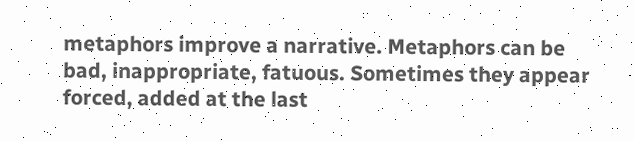metaphors improve a narrative. Metaphors can be bad, inappropriate, fatuous. Sometimes they appear forced, added at the last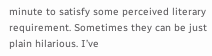minute to satisfy some perceived literary requirement. Sometimes they can be just plain hilarious. I’ve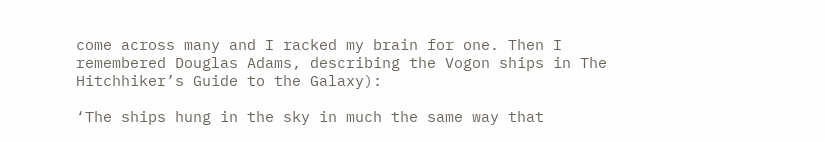come across many and I racked my brain for one. Then I remembered Douglas Adams, describing the Vogon ships in The Hitchhiker’s Guide to the Galaxy):

‘The ships hung in the sky in much the same way that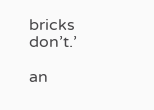bricks don’t.’

an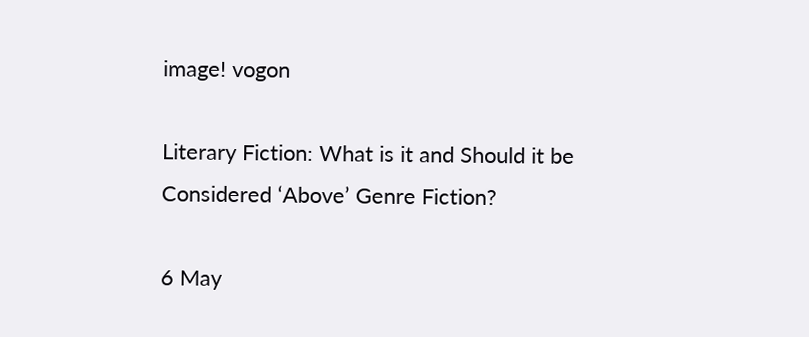image! vogon

Literary Fiction: What is it and Should it be Considered ‘Above’ Genre Fiction?

6 May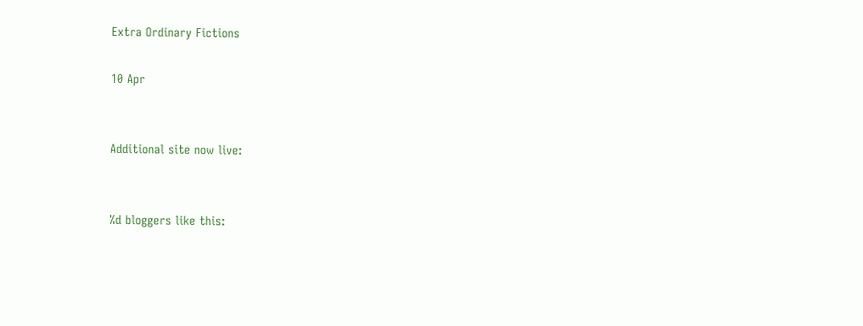Extra Ordinary Fictions

10 Apr


Additional site now live:


%d bloggers like this: